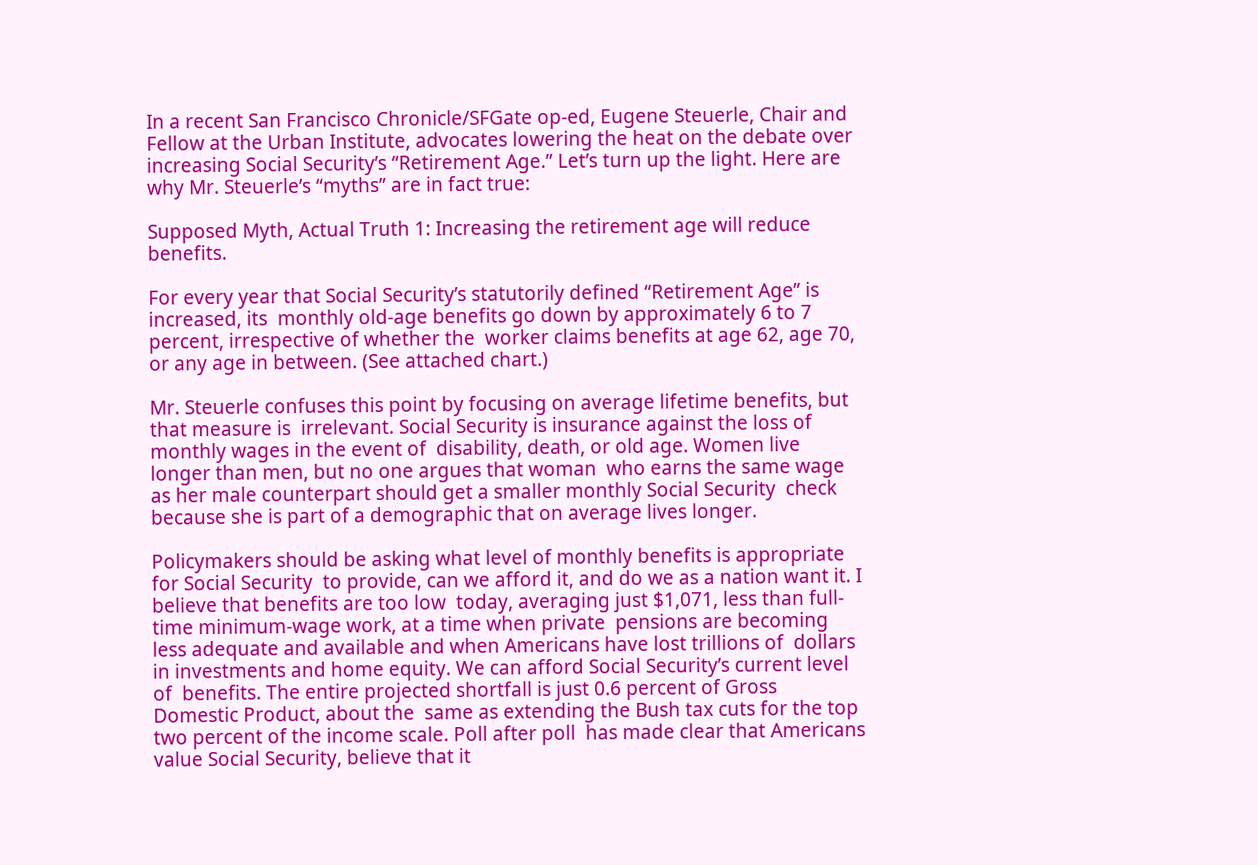In a recent San Francisco Chronicle/SFGate op‐ed, Eugene Steuerle, Chair and Fellow at the Urban Institute, advocates lowering the heat on the debate over increasing Social Security’s “Retirement Age.” Let’s turn up the light. Here are why Mr. Steuerle’s “myths” are in fact true:

Supposed Myth, Actual Truth 1: Increasing the retirement age will reduce benefits.

For every year that Social Security’s statutorily defined “Retirement Age” is increased, its  monthly old-age benefits go down by approximately 6 to 7 percent, irrespective of whether the  worker claims benefits at age 62, age 70, or any age in between. (See attached chart.)

Mr. Steuerle confuses this point by focusing on average lifetime benefits, but that measure is  irrelevant. Social Security is insurance against the loss of monthly wages in the event of  disability, death, or old age. Women live longer than men, but no one argues that woman  who earns the same wage as her male counterpart should get a smaller monthly Social Security  check because she is part of a demographic that on average lives longer.

Policymakers should be asking what level of monthly benefits is appropriate for Social Security  to provide, can we afford it, and do we as a nation want it. I believe that benefits are too low  today, averaging just $1,071, less than full-time minimum-wage work, at a time when private  pensions are becoming less adequate and available and when Americans have lost trillions of  dollars in investments and home equity. We can afford Social Security’s current level of  benefits. The entire projected shortfall is just 0.6 percent of Gross Domestic Product, about the  same as extending the Bush tax cuts for the top two percent of the income scale. Poll after poll  has made clear that Americans value Social Security, believe that it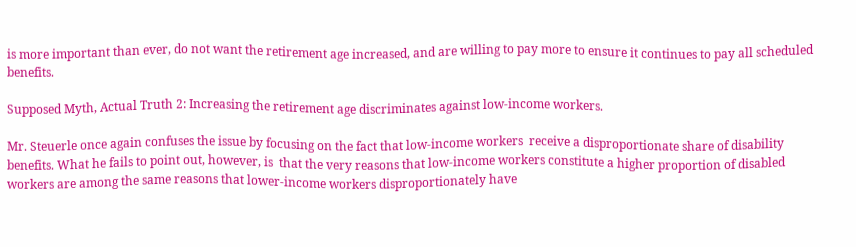is more important than ever, do not want the retirement age increased, and are willing to pay more to ensure it continues to pay all scheduled benefits.

Supposed Myth, Actual Truth 2: Increasing the retirement age discriminates against low-income workers.

Mr. Steuerle once again confuses the issue by focusing on the fact that low-income workers  receive a disproportionate share of disability benefits. What he fails to point out, however, is  that the very reasons that low-income workers constitute a higher proportion of disabled workers are among the same reasons that lower-income workers disproportionately have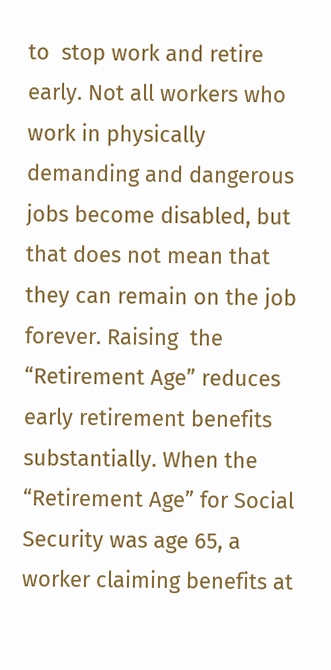to  stop work and retire early. Not all workers who work in physically demanding and dangerous jobs become disabled, but that does not mean that they can remain on the job forever. Raising  the “Retirement Age” reduces early retirement benefits substantially. When the “Retirement Age” for Social Security was age 65, a worker claiming benefits at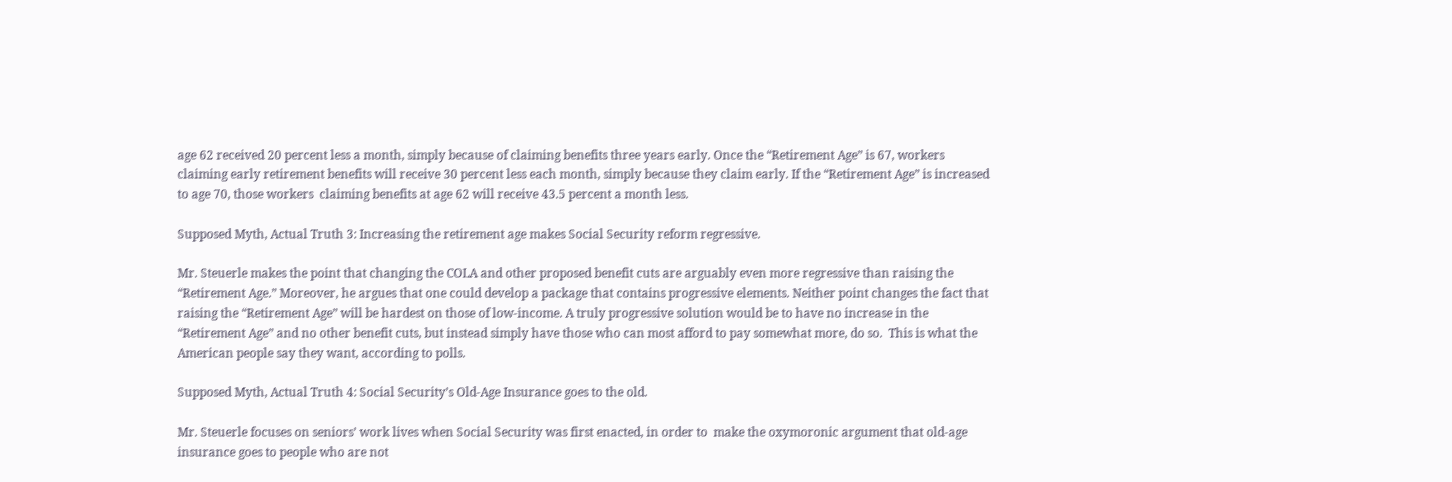age 62 received 20 percent less a month, simply because of claiming benefits three years early. Once the “Retirement Age” is 67, workers claiming early retirement benefits will receive 30 percent less each month, simply because they claim early. If the “Retirement Age” is increased to age 70, those workers  claiming benefits at age 62 will receive 43.5 percent a month less.

Supposed Myth, Actual Truth 3: Increasing the retirement age makes Social Security reform regressive.

Mr. Steuerle makes the point that changing the COLA and other proposed benefit cuts are arguably even more regressive than raising the “Retirement Age.” Moreover, he argues that one could develop a package that contains progressive elements. Neither point changes the fact that raising the “Retirement Age” will be hardest on those of low-income. A truly progressive solution would be to have no increase in the “Retirement Age” and no other benefit cuts, but instead simply have those who can most afford to pay somewhat more, do so.  This is what the American people say they want, according to polls.

Supposed Myth, Actual Truth 4: Social Security’s Old-Age Insurance goes to the old.

Mr. Steuerle focuses on seniors’ work lives when Social Security was first enacted, in order to  make the oxymoronic argument that old-age insurance goes to people who are not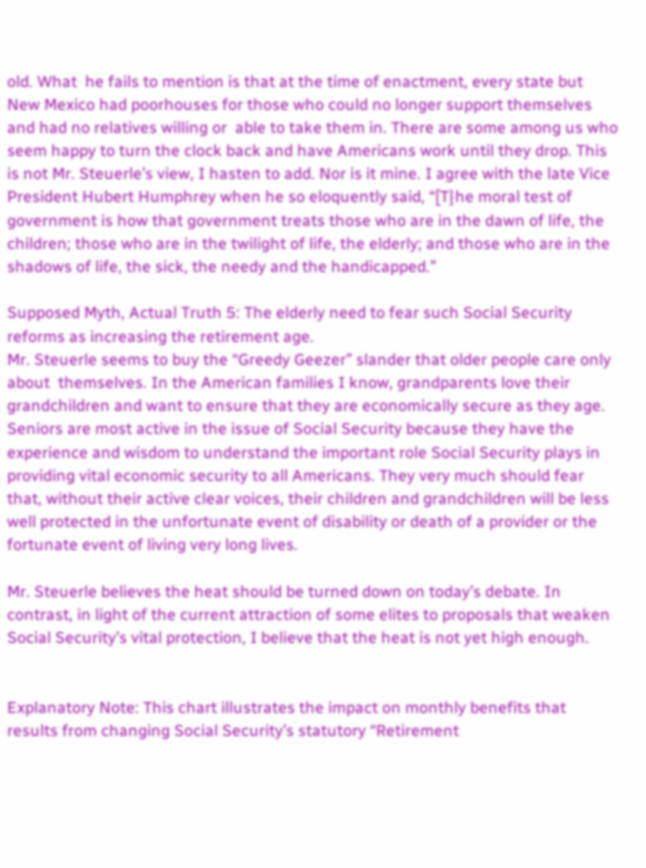old. What  he fails to mention is that at the time of enactment, every state but New Mexico had poorhouses for those who could no longer support themselves and had no relatives willing or  able to take them in. There are some among us who seem happy to turn the clock back and have Americans work until they drop. This is not Mr. Steuerle’s view, I hasten to add. Nor is it mine. I agree with the late Vice President Hubert Humphrey when he so eloquently said, “[T}he moral test of government is how that government treats those who are in the dawn of life, the children; those who are in the twilight of life, the elderly; and those who are in the shadows of life, the sick, the needy and the handicapped.”

Supposed Myth, Actual Truth 5: The elderly need to fear such Social Security reforms as increasing the retirement age.
Mr. Steuerle seems to buy the “Greedy Geezer” slander that older people care only about  themselves. In the American families I know, grandparents love their grandchildren and want to ensure that they are economically secure as they age. Seniors are most active in the issue of Social Security because they have the experience and wisdom to understand the important role Social Security plays in providing vital economic security to all Americans. They very much should fear that, without their active clear voices, their children and grandchildren will be less well protected in the unfortunate event of disability or death of a provider or the fortunate event of living very long lives.

Mr. Steuerle believes the heat should be turned down on today’s debate. In contrast, in light of the current attraction of some elites to proposals that weaken Social Security’s vital protection, I believe that the heat is not yet high enough.


Explanatory Note: This chart illustrates the impact on monthly benefits that results from changing Social Security’s statutory “Retirement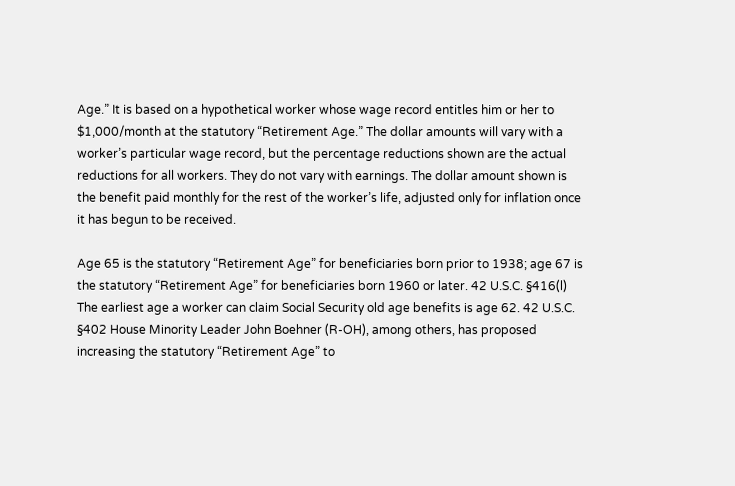Age.” It is based on a hypothetical worker whose wage record entitles him or her to $1,000/month at the statutory “Retirement Age.” The dollar amounts will vary with a worker’s particular wage record, but the percentage reductions shown are the actual reductions for all workers. They do not vary with earnings. The dollar amount shown is the benefit paid monthly for the rest of the worker’s life, adjusted only for inflation once it has begun to be received.

Age 65 is the statutory “Retirement Age” for beneficiaries born prior to 1938; age 67 is the statutory “Retirement Age” for beneficiaries born 1960 or later. 42 U.S.C. §416(l) The earliest age a worker can claim Social Security old age benefits is age 62. 42 U.S.C. §402 House Minority Leader John Boehner (R‐OH), among others, has proposed increasing the statutory “Retirement Age” to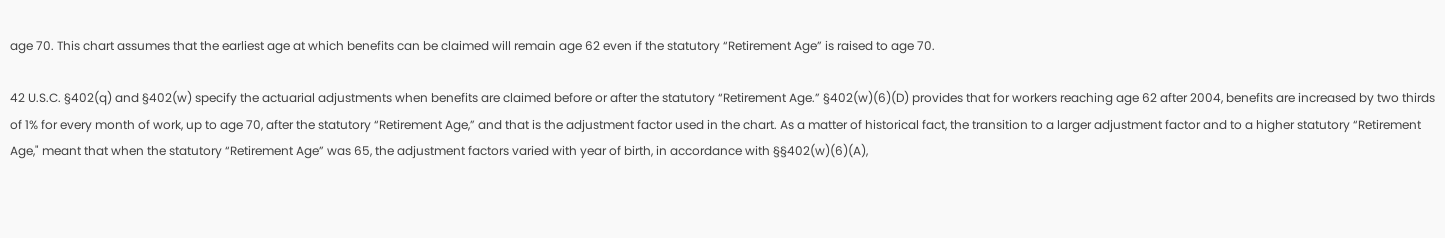age 70. This chart assumes that the earliest age at which benefits can be claimed will remain age 62 even if the statutory “Retirement Age” is raised to age 70.

42 U.S.C. §402(q) and §402(w) specify the actuarial adjustments when benefits are claimed before or after the statutory “Retirement Age.” §402(w)(6)(D) provides that for workers reaching age 62 after 2004, benefits are increased by two thirds of 1% for every month of work, up to age 70, after the statutory “Retirement Age,” and that is the adjustment factor used in the chart. As a matter of historical fact, the transition to a larger adjustment factor and to a higher statutory “Retirement Age," meant that when the statutory “Retirement Age” was 65, the adjustment factors varied with year of birth, in accordance with §§402(w)(6)(A),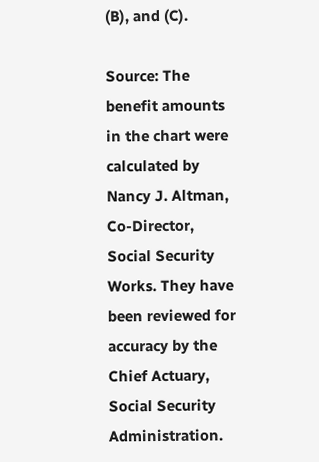(B), and (C).

Source: The benefit amounts in the chart were calculated by Nancy J. Altman, Co‐Director, Social Security Works. They have been reviewed for accuracy by the Chief Actuary, Social Security Administration.